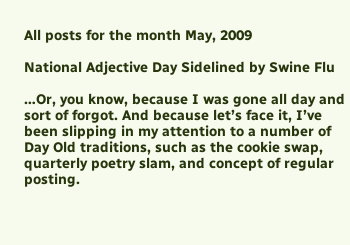All posts for the month May, 2009

National Adjective Day Sidelined by Swine Flu

…Or, you know, because I was gone all day and sort of forgot. And because let’s face it, I’ve been slipping in my attention to a number of Day Old traditions, such as the cookie swap, quarterly poetry slam, and concept of regular posting.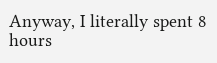Anyway, I literally spent 8 hours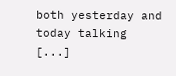both yesterday and today talking [...]